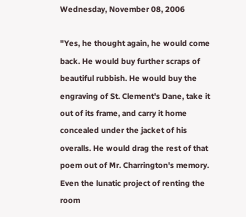Wednesday, November 08, 2006

"Yes, he thought again, he would come back. He would buy further scraps of beautiful rubbish. He would buy the engraving of St. Clement's Dane, take it out of its frame, and carry it home concealed under the jacket of his overalls. He would drag the rest of that poem out of Mr. Charrington's memory. Even the lunatic project of renting the room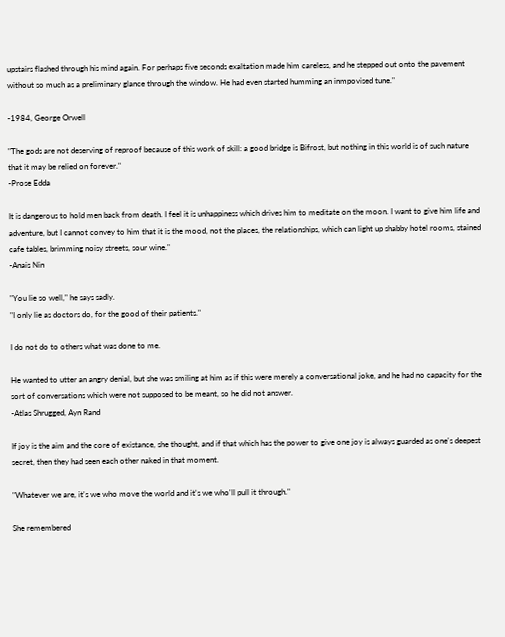upstairs flashed through his mind again. For perhaps five seconds exaltation made him careless, and he stepped out onto the pavement without so much as a preliminary glance through the window. He had even started humming an inmpovised tune."

-1984, George Orwell

"The gods are not deserving of reproof because of this work of skill: a good bridge is Bifrost, but nothing in this world is of such nature that it may be relied on forever."
-Prose Edda

It is dangerous to hold men back from death. I feel it is unhappiness which drives him to meditate on the moon. I want to give him life and adventure, but I cannot convey to him that it is the mood, not the places, the relationships, which can light up shabby hotel rooms, stained cafe tables, brimming noisy streets, sour wine."
-Anais Nin

"You lie so well," he says sadly.
"I only lie as doctors do, for the good of their patients."

I do not do to others what was done to me.

He wanted to utter an angry denial, but she was smiling at him as if this were merely a conversational joke, and he had no capacity for the sort of conversations which were not supposed to be meant, so he did not answer.
-Atlas Shrugged, Ayn Rand

If joy is the aim and the core of existance, she thought, and if that which has the power to give one joy is always guarded as one's deepest secret, then they had seen each other naked in that moment.

"Whatever we are, it's we who move the world and it's we who'll pull it through."

She remembered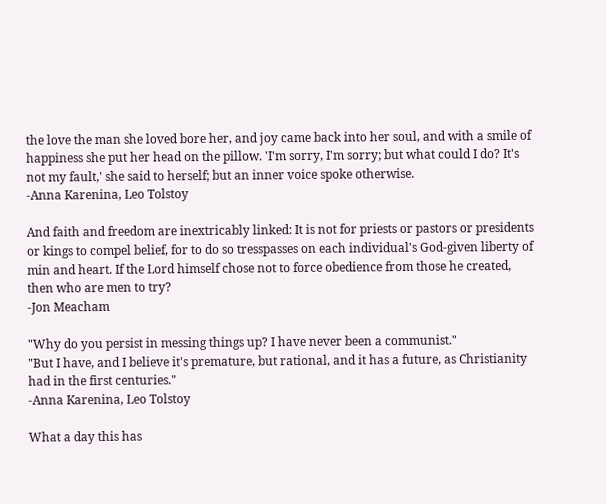the love the man she loved bore her, and joy came back into her soul, and with a smile of happiness she put her head on the pillow. 'I'm sorry, I'm sorry; but what could I do? It's not my fault,' she said to herself; but an inner voice spoke otherwise.
-Anna Karenina, Leo Tolstoy

And faith and freedom are inextricably linked: It is not for priests or pastors or presidents or kings to compel belief, for to do so tresspasses on each individual's God-given liberty of min and heart. If the Lord himself chose not to force obedience from those he created, then who are men to try?
-Jon Meacham

"Why do you persist in messing things up? I have never been a communist."
"But I have, and I believe it's premature, but rational, and it has a future, as Christianity had in the first centuries."
-Anna Karenina, Leo Tolstoy

What a day this has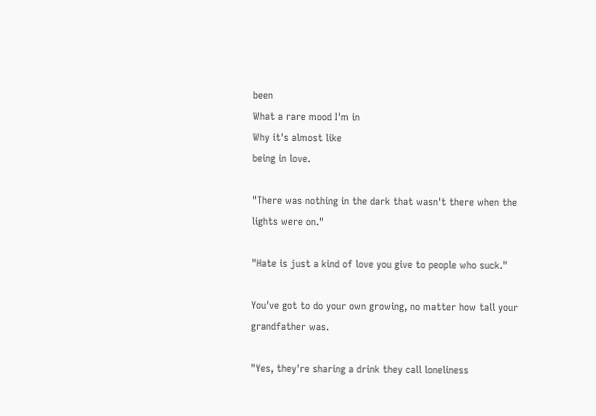been
What a rare mood I'm in
Why it's almost like
being in love.

"There was nothing in the dark that wasn't there when the lights were on."

"Hate is just a kind of love you give to people who suck."

You've got to do your own growing, no matter how tall your grandfather was.

"Yes, they're sharing a drink they call loneliness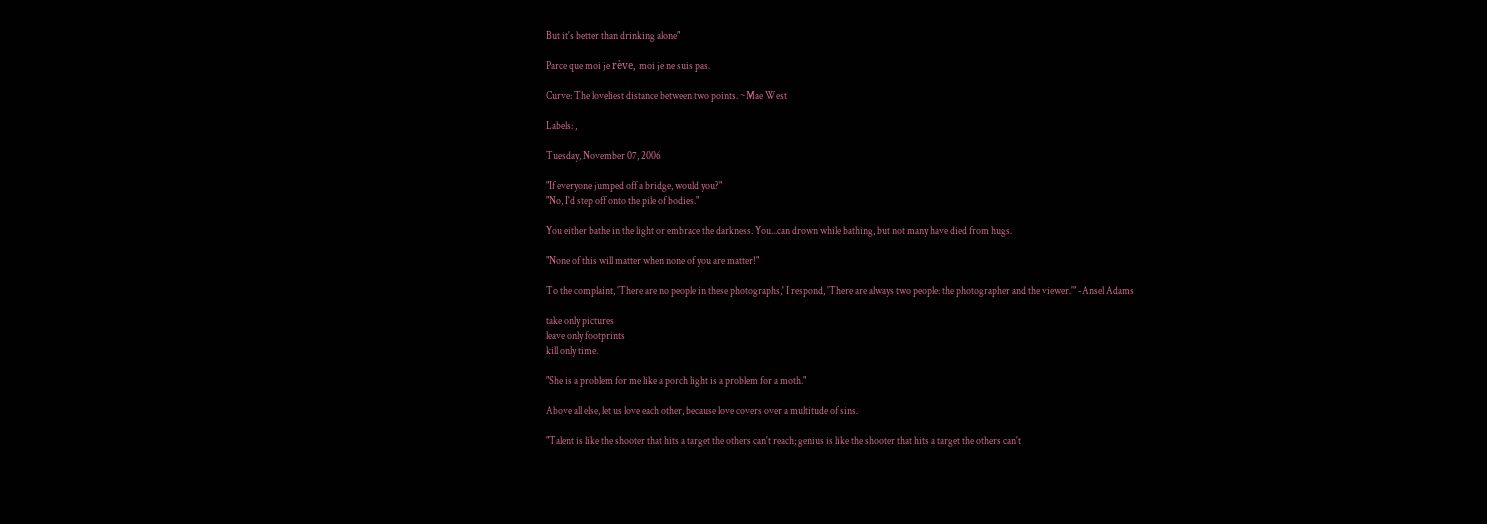But it's better than drinking alone"

Parce que moi je rève, moi je ne suis pas.

Curve: The loveliest distance between two points. ~Mae West

Labels: ,

Tuesday, November 07, 2006

"If everyone jumped off a bridge, would you?"
"No, I'd step off onto the pile of bodies."

You either bathe in the light or embrace the darkness. You...can drown while bathing, but not many have died from hugs.

"None of this will matter when none of you are matter!"

To the complaint, 'There are no people in these photographs,' I respond, 'There are always two people: the photographer and the viewer.'" -Ansel Adams

take only pictures
leave only footprints
kill only time.

"She is a problem for me like a porch light is a problem for a moth."

Above all else, let us love each other, because love covers over a multitude of sins.

"Talent is like the shooter that hits a target the others can't reach; genius is like the shooter that hits a target the others can't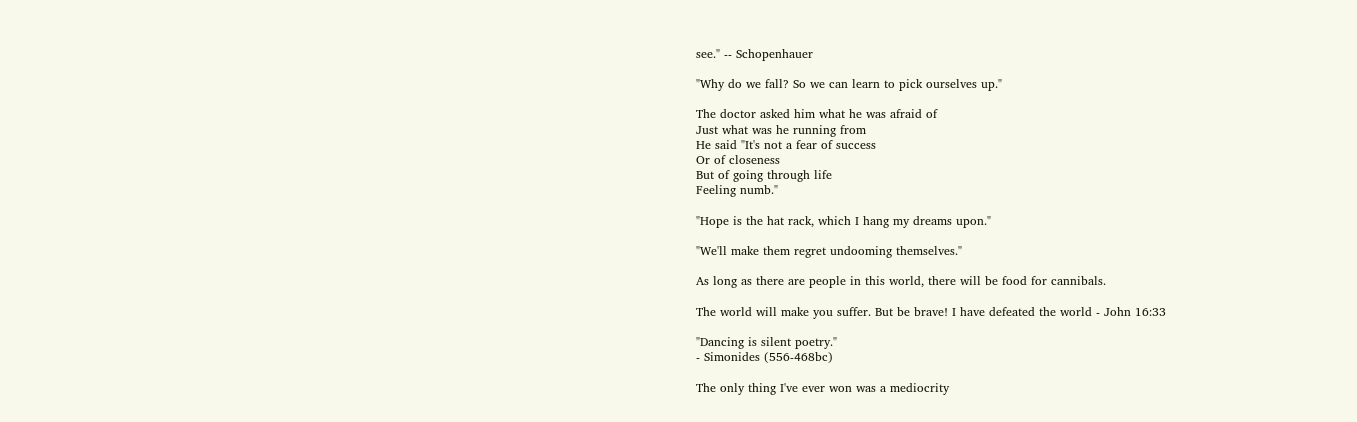see." -- Schopenhauer

"Why do we fall? So we can learn to pick ourselves up."

The doctor asked him what he was afraid of
Just what was he running from
He said "It's not a fear of success
Or of closeness
But of going through life
Feeling numb."

"Hope is the hat rack, which I hang my dreams upon."

"We'll make them regret undooming themselves."

As long as there are people in this world, there will be food for cannibals.

The world will make you suffer. But be brave! I have defeated the world - John 16:33

"Dancing is silent poetry."
- Simonides (556-468bc)

The only thing I've ever won was a mediocrity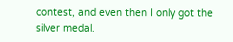contest, and even then I only got the silver medal.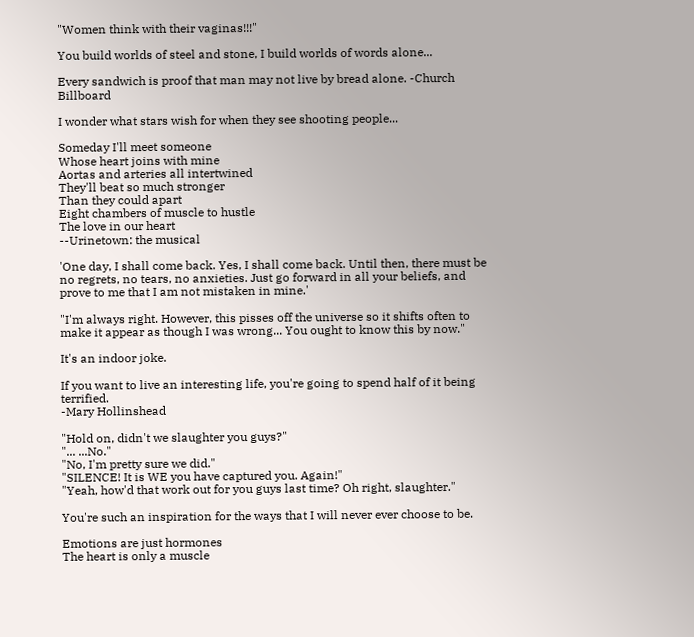"Women think with their vaginas!!!"

You build worlds of steel and stone, I build worlds of words alone...

Every sandwich is proof that man may not live by bread alone. -Church Billboard

I wonder what stars wish for when they see shooting people...

Someday I'll meet someone
Whose heart joins with mine
Aortas and arteries all intertwined
They'll beat so much stronger
Than they could apart
Eight chambers of muscle to hustle
The love in our heart
--Urinetown: the musical

'One day, I shall come back. Yes, I shall come back. Until then, there must be no regrets, no tears, no anxieties. Just go forward in all your beliefs, and prove to me that I am not mistaken in mine.'

"I'm always right. However, this pisses off the universe so it shifts often to make it appear as though I was wrong... You ought to know this by now."

It's an indoor joke.

If you want to live an interesting life, you're going to spend half of it being terrified.
-Mary Hollinshead

"Hold on, didn't we slaughter you guys?"
"... ...No."
"No, I'm pretty sure we did."
"SILENCE! It is WE you have captured you. Again!"
"Yeah, how'd that work out for you guys last time? Oh right, slaughter."

You're such an inspiration for the ways that I will never ever choose to be.

Emotions are just hormones
The heart is only a muscle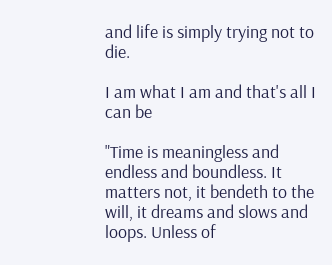and life is simply trying not to die.

I am what I am and that's all I can be

"Time is meaningless and endless and boundless. It matters not, it bendeth to the will, it dreams and slows and loops. Unless of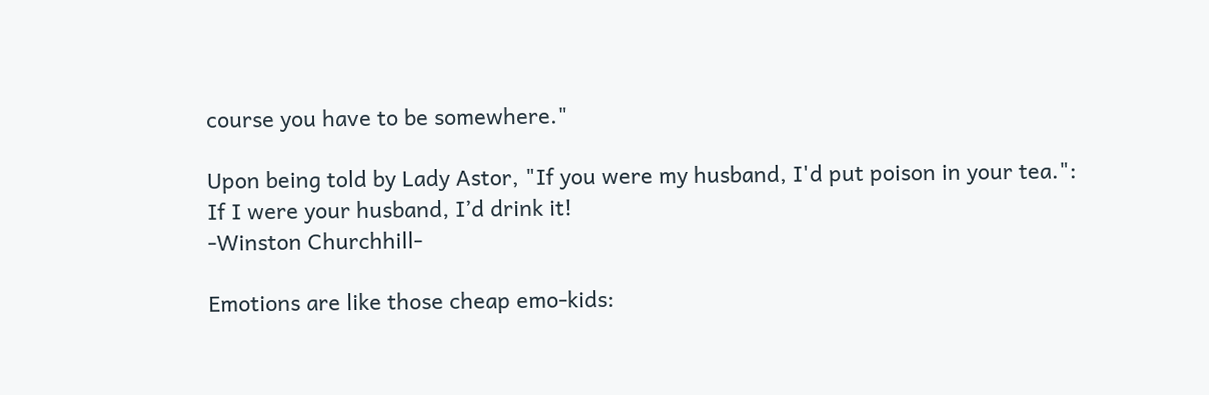course you have to be somewhere."

Upon being told by Lady Astor, "If you were my husband, I'd put poison in your tea.":
If I were your husband, I’d drink it!
-Winston Churchhill-

Emotions are like those cheap emo-kids: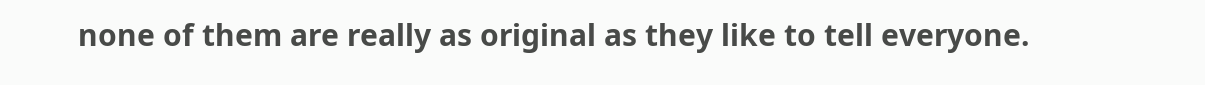none of them are really as original as they like to tell everyone.